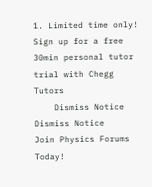1. Limited time only! Sign up for a free 30min personal tutor trial with Chegg Tutors
    Dismiss Notice
Dismiss Notice
Join Physics Forums Today!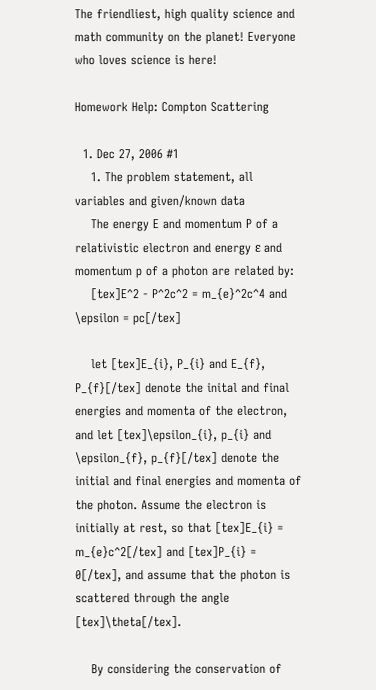The friendliest, high quality science and math community on the planet! Everyone who loves science is here!

Homework Help: Compton Scattering

  1. Dec 27, 2006 #1
    1. The problem statement, all variables and given/known data
    The energy E and momentum P of a relativistic electron and energy ε and momentum p of a photon are related by:
    [tex]E^2 - P^2c^2 = m_{e}^2c^4 and \epsilon = pc[/tex]

    let [tex]E_{i}, P_{i} and E_{f}, P_{f}[/tex] denote the inital and final energies and momenta of the electron, and let [tex]\epsilon_{i}, p_{i} and \epsilon_{f}, p_{f}[/tex] denote the initial and final energies and momenta of the photon. Assume the electron is initially at rest, so that [tex]E_{i} = m_{e}c^2[/tex] and [tex]P_{i} = 0[/tex], and assume that the photon is scattered through the angle [tex]\theta[/tex].

    By considering the conservation of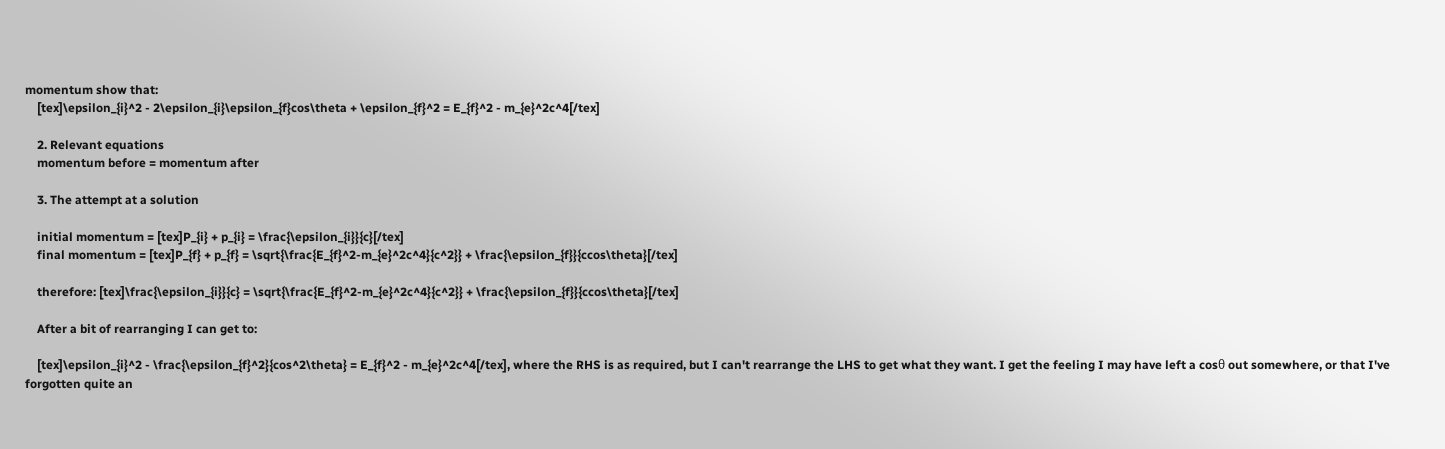momentum show that:
    [tex]\epsilon_{i}^2 - 2\epsilon_{i}\epsilon_{f}cos\theta + \epsilon_{f}^2 = E_{f}^2 - m_{e}^2c^4[/tex]

    2. Relevant equations
    momentum before = momentum after

    3. The attempt at a solution

    initial momentum = [tex]P_{i} + p_{i} = \frac{\epsilon_{i}}{c}[/tex]
    final momentum = [tex]P_{f} + p_{f} = \sqrt{\frac{E_{f}^2-m_{e}^2c^4}{c^2}} + \frac{\epsilon_{f}}{ccos\theta}[/tex]

    therefore: [tex]\frac{\epsilon_{i}}{c} = \sqrt{\frac{E_{f}^2-m_{e}^2c^4}{c^2}} + \frac{\epsilon_{f}}{ccos\theta}[/tex]

    After a bit of rearranging I can get to:

    [tex]\epsilon_{i}^2 - \frac{\epsilon_{f}^2}{cos^2\theta} = E_{f}^2 - m_{e}^2c^4[/tex], where the RHS is as required, but I can't rearrange the LHS to get what they want. I get the feeling I may have left a cosθ out somewhere, or that I've forgotten quite an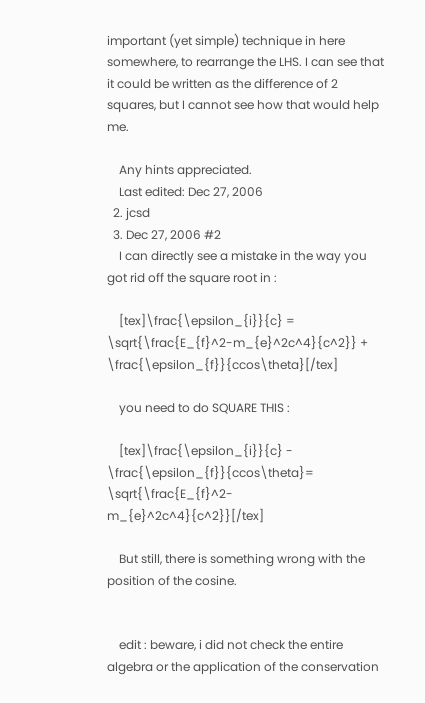important (yet simple) technique in here somewhere, to rearrange the LHS. I can see that it could be written as the difference of 2 squares, but I cannot see how that would help me.

    Any hints appreciated.
    Last edited: Dec 27, 2006
  2. jcsd
  3. Dec 27, 2006 #2
    I can directly see a mistake in the way you got rid off the square root in :

    [tex]\frac{\epsilon_{i}}{c} = \sqrt{\frac{E_{f}^2-m_{e}^2c^4}{c^2}} + \frac{\epsilon_{f}}{ccos\theta}[/tex]

    you need to do SQUARE THIS :

    [tex]\frac{\epsilon_{i}}{c} - \frac{\epsilon_{f}}{ccos\theta}= \sqrt{\frac{E_{f}^2-m_{e}^2c^4}{c^2}}[/tex]

    But still, there is something wrong with the position of the cosine.


    edit : beware, i did not check the entire algebra or the application of the conservation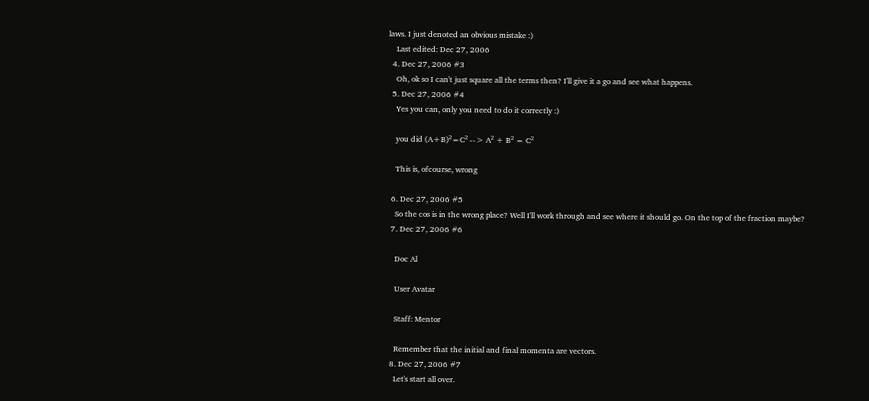laws. I just denoted an obvious mistake :)
    Last edited: Dec 27, 2006
  4. Dec 27, 2006 #3
    Oh, ok so I can't just square all the terms then? I'll give it a go and see what happens.
  5. Dec 27, 2006 #4
    Yes you can, only you need to do it correctly :)

    you did (A+B)²=C² --> A² + B² = C²

    This is, ofcourse, wrong

  6. Dec 27, 2006 #5
    So the cos is in the wrong place? Well I'll work through and see where it should go. On the top of the fraction maybe?
  7. Dec 27, 2006 #6

    Doc Al

    User Avatar

    Staff: Mentor

    Remember that the initial and final momenta are vectors.
  8. Dec 27, 2006 #7
    Let's start all over.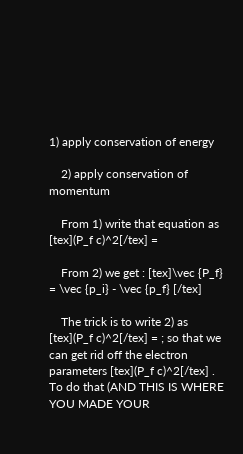1) apply conservation of energy

    2) apply conservation of momentum

    From 1) write that equation as [tex](P_f c)^2[/tex] =

    From 2) we get : [tex]\vec {P_f} = \vec {p_i} - \vec {p_f} [/tex]

    The trick is to write 2) as [tex](P_f c)^2[/tex] = ; so that we can get rid off the electron parameters [tex](P_f c)^2[/tex] . To do that (AND THIS IS WHERE YOU MADE YOUR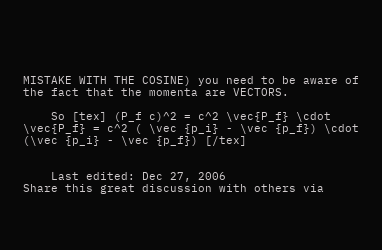MISTAKE WITH THE COSINE) you need to be aware of the fact that the momenta are VECTORS.

    So [tex] (P_f c)^2 = c^2 \vec{P_f} \cdot \vec{P_f} = c^2 ( \vec {p_i} - \vec {p_f}) \cdot (\vec {p_i} - \vec {p_f}) [/tex]


    Last edited: Dec 27, 2006
Share this great discussion with others via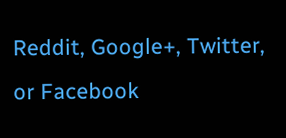Reddit, Google+, Twitter, or Facebook